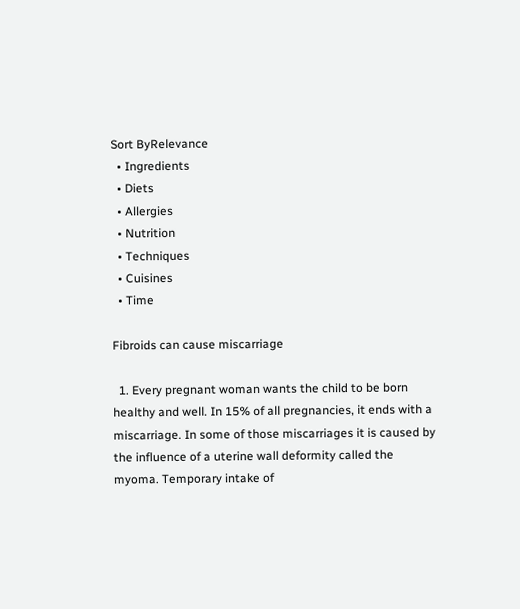Sort ByRelevance
  • Ingredients
  • Diets
  • Allergies
  • Nutrition
  • Techniques
  • Cuisines
  • Time

Fibroids can cause miscarriage

  1. Every pregnant woman wants the child to be born healthy and well. In 15% of all pregnancies, it ends with a miscarriage. In some of those miscarriages it is caused by the influence of a uterine wall deformity called the myoma. Temporary intake of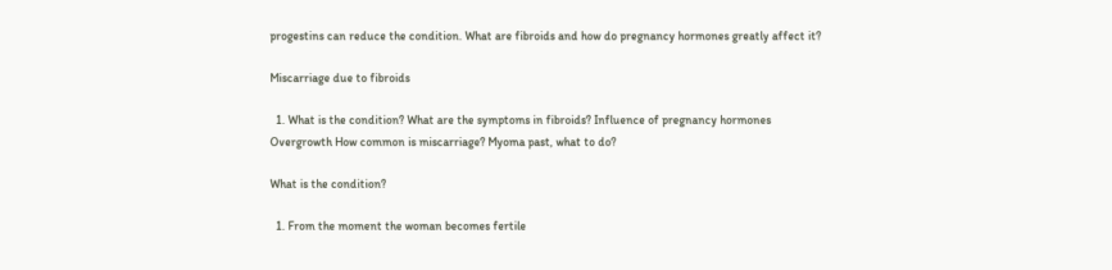progestins can reduce the condition. What are fibroids and how do pregnancy hormones greatly affect it?

Miscarriage due to fibroids

  1. What is the condition? What are the symptoms in fibroids? Influence of pregnancy hormones Overgrowth How common is miscarriage? Myoma past, what to do?

What is the condition?

  1. From the moment the woman becomes fertile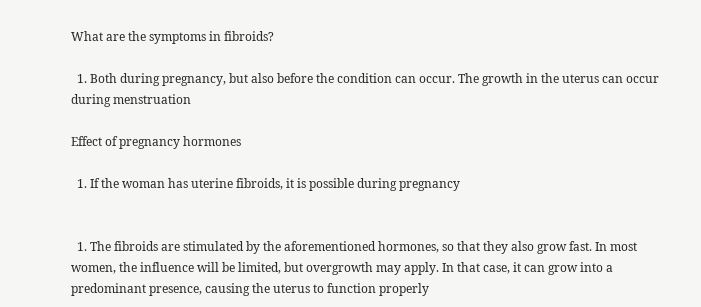What are the symptoms in fibroids?

  1. Both during pregnancy, but also before the condition can occur. The growth in the uterus can occur during menstruation

Effect of pregnancy hormones

  1. If the woman has uterine fibroids, it is possible during pregnancy


  1. The fibroids are stimulated by the aforementioned hormones, so that they also grow fast. In most women, the influence will be limited, but overgrowth may apply. In that case, it can grow into a predominant presence, causing the uterus to function properly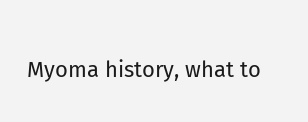Myoma history, what to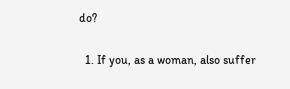do?

  1. If you, as a woman, also suffer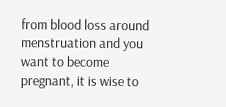from blood loss around menstruation and you want to become pregnant, it is wise to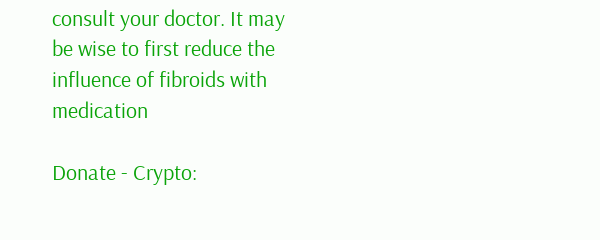consult your doctor. It may be wise to first reduce the influence of fibroids with medication

Donate - Crypto: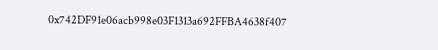0x742DF91e06acb998e03F1313a692FFBA4638f407